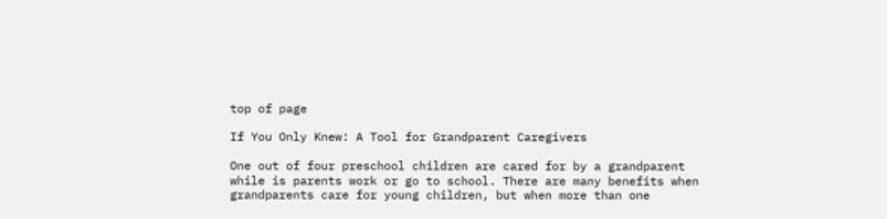top of page

If You Only Knew: A Tool for Grandparent Caregivers

One out of four preschool children are cared for by a grandparent while is parents work or go to school. There are many benefits when grandparents care for young children, but when more than one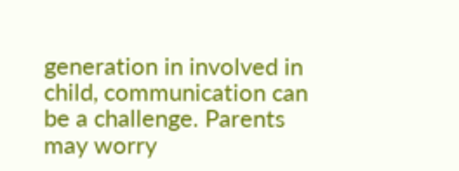generation in involved in child, communication can be a challenge. Parents may worry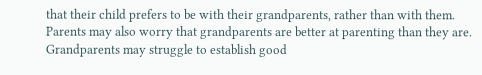that their child prefers to be with their grandparents, rather than with them. Parents may also worry that grandparents are better at parenting than they are. Grandparents may struggle to establish good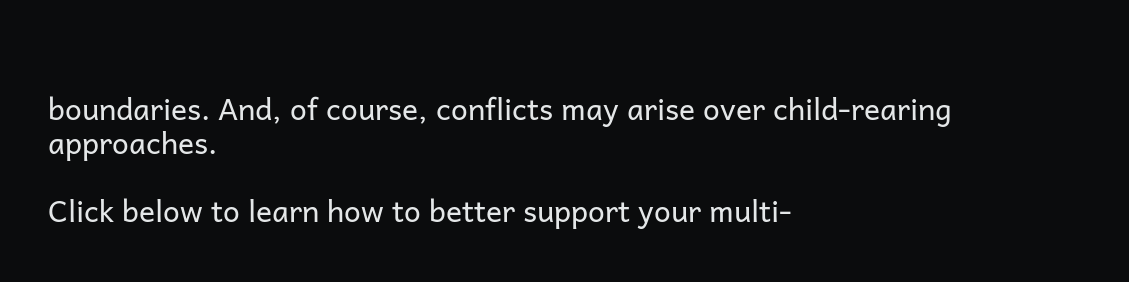boundaries. And, of course, conflicts may arise over child-rearing approaches.

Click below to learn how to better support your multi-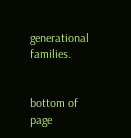generational families.


bottom of page